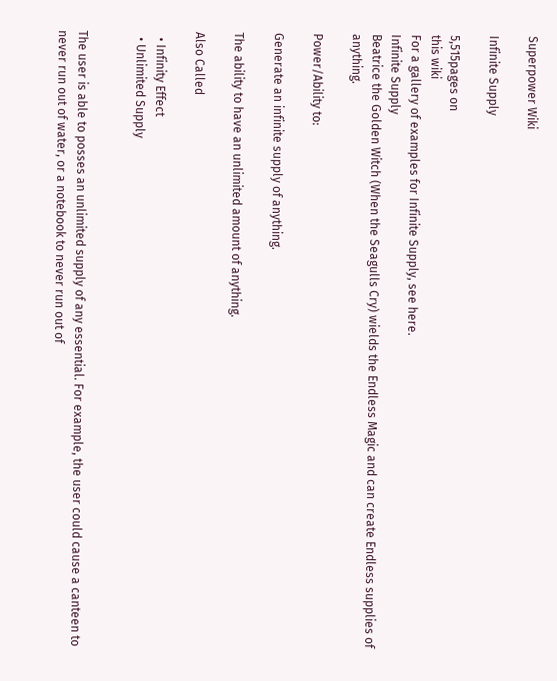Superpower Wiki

Infinite Supply

5,515pages on
this wiki
For a gallery of examples for Infinite Supply, see here.
Infinite Supply
Beatrice the Golden Witch (When the Seagulls Cry) wields the Endless Magic and can create Endless supplies of anything.

Power/Ability to:

Generate an infinite supply of anything.

The ability to have an unlimited amount of anything.

Also Called

  • Infinity Effect
  • Unlimited Supply


The user is able to posses an unlimited supply of any essential. For example, the user could cause a canteen to never run out of water, or a notebook to never run out of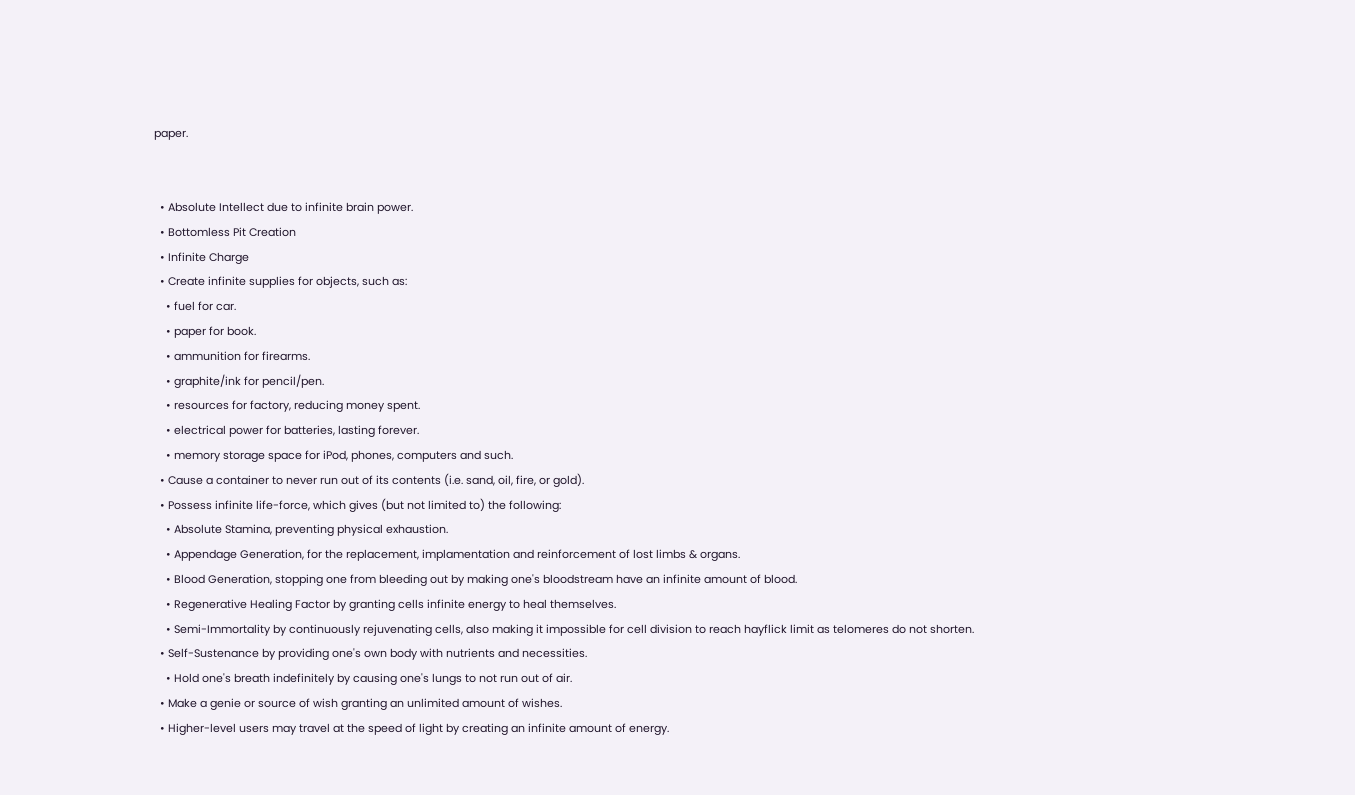paper.


  • Absolute Intellect due to infinite brain power.
  • Bottomless Pit Creation
  • Infinite Charge
  • Create infinite supplies for objects, such as:
    • fuel for car.
    • paper for book.
    • ammunition for firearms.
    • graphite/ink for pencil/pen.
    • resources for factory, reducing money spent.
    • electrical power for batteries, lasting forever.
    • memory storage space for iPod, phones, computers and such.
  • Cause a container to never run out of its contents (i.e. sand, oil, fire, or gold).
  • Possess infinite life-force, which gives (but not limited to) the following:
    • Absolute Stamina, preventing physical exhaustion.
    • Appendage Generation, for the replacement, implamentation and reinforcement of lost limbs & organs.
    • Blood Generation, stopping one from bleeding out by making one's bloodstream have an infinite amount of blood.
    • Regenerative Healing Factor by granting cells infinite energy to heal themselves.
    • Semi-Immortality by continuously rejuvenating cells, also making it impossible for cell division to reach hayflick limit as telomeres do not shorten.
  • Self-Sustenance by providing one's own body with nutrients and necessities.
    • Hold one's breath indefinitely by causing one's lungs to not run out of air.
  • Make a genie or source of wish granting an unlimited amount of wishes.
  • Higher-level users may travel at the speed of light by creating an infinite amount of energy.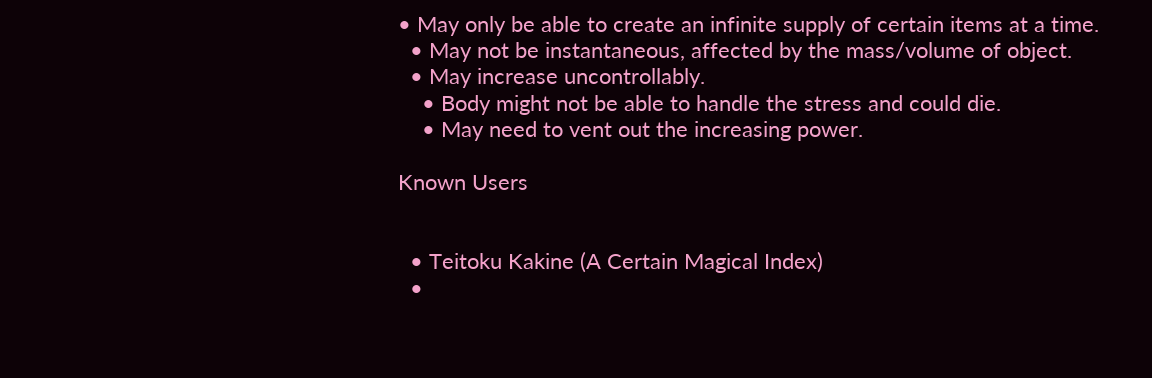• May only be able to create an infinite supply of certain items at a time.
  • May not be instantaneous, affected by the mass/volume of object.
  • May increase uncontrollably.
    • Body might not be able to handle the stress and could die.
    • May need to vent out the increasing power.

Known Users


  • Teitoku Kakine (A Certain Magical Index)
  •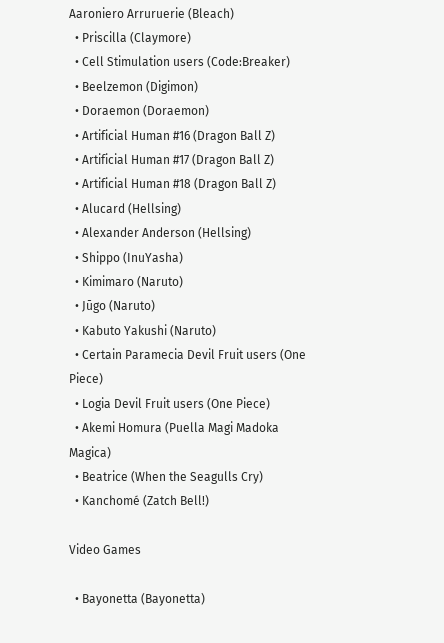Aaroniero Arruruerie (Bleach)
  • Priscilla (Claymore)
  • Cell Stimulation users (Code:Breaker)
  • Beelzemon (Digimon)
  • Doraemon (Doraemon)
  • Artificial Human #16 (Dragon Ball Z)
  • Artificial Human #17 (Dragon Ball Z)
  • Artificial Human #18 (Dragon Ball Z)
  • Alucard (Hellsing)
  • Alexander Anderson (Hellsing)
  • Shippo (InuYasha)
  • Kimimaro (Naruto)
  • Jūgo (Naruto)
  • Kabuto Yakushi (Naruto)
  • Certain Paramecia Devil Fruit users (One Piece)
  • Logia Devil Fruit users (One Piece)
  • Akemi Homura (Puella Magi Madoka Magica)
  • Beatrice (When the Seagulls Cry)
  • Kanchomé (Zatch Bell!)

Video Games

  • Bayonetta (Bayonetta)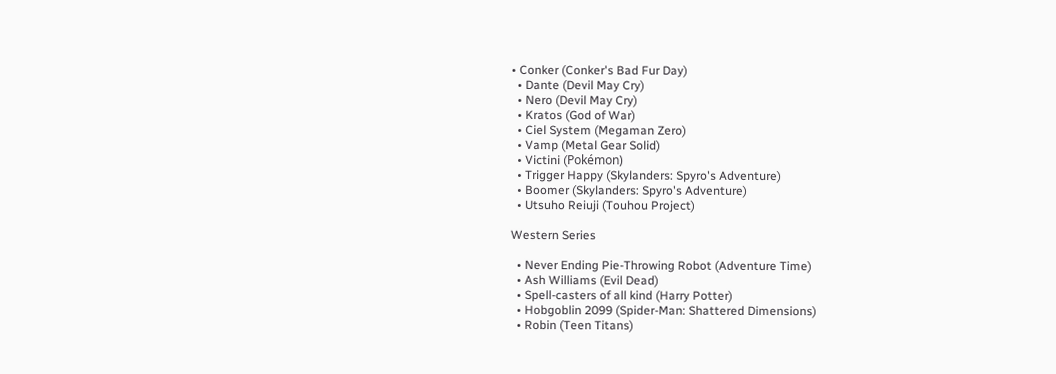• Conker (Conker's Bad Fur Day)
  • Dante (Devil May Cry)
  • Nero (Devil May Cry)
  • Kratos (God of War)
  • Ciel System (Megaman Zero)
  • Vamp (Metal Gear Solid)
  • Victini (Pokémon)
  • Trigger Happy (Skylanders: Spyro's Adventure)
  • Boomer (Skylanders: Spyro's Adventure)
  • Utsuho Reiuji (Touhou Project)

Western Series

  • Never Ending Pie-Throwing Robot (Adventure Time)
  • Ash Williams (Evil Dead)
  • Spell-casters of all kind (Harry Potter)
  • Hobgoblin 2099 (Spider-Man: Shattered Dimensions)
  • Robin (Teen Titans)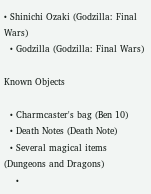• Shinichi Ozaki (Godzilla: Final Wars)
  • Godzilla (Godzilla: Final Wars)

Known Objects

  • Charmcaster's bag (Ben 10)
  • Death Notes (Death Note)
  • Several magical items (Dungeons and Dragons)
    •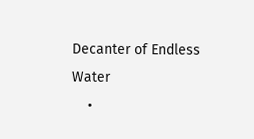Decanter of Endless Water
    •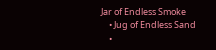Jar of Endless Smoke
    • Jug of Endless Sand
    •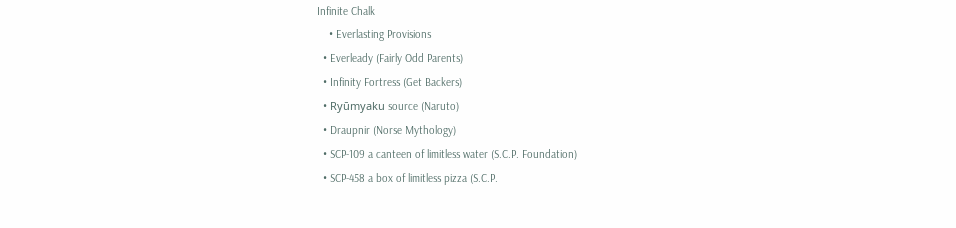Infinite Chalk
    • Everlasting Provisions
  • Everleady (Fairly Odd Parents)
  • Infinity Fortress (Get Backers)
  • Ryūmyaku source (Naruto)
  • Draupnir (Norse Mythology)
  • SCP-109 a canteen of limitless water (S.C.P. Foundation)
  • SCP-458 a box of limitless pizza (S.C.P.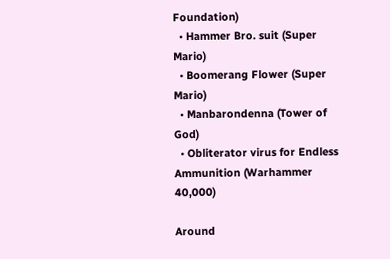Foundation)
  • Hammer Bro. suit (Super Mario)
  • Boomerang Flower (Super Mario)
  • Manbarondenna (Tower of God)
  • Obliterator virus for Endless Ammunition (Warhammer 40,000)

Around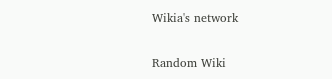Wikia's network

Random Wiki